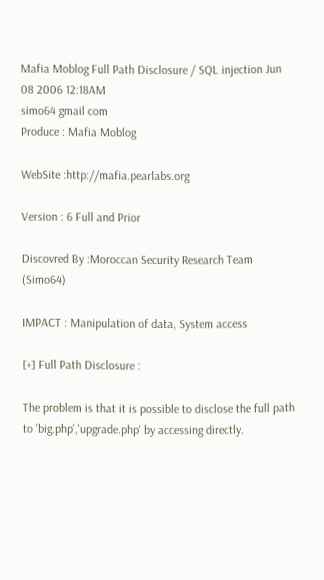Mafia Moblog Full Path Disclosure / SQL injection Jun 08 2006 12:18AM
simo64 gmail com
Produce : Mafia Moblog

WebSite :http://mafia.pearlabs.org

Version : 6 Full and Prior

Discovred By :Moroccan Security Research Team (Simo64)

IMPACT : Manipulation of data, System access

[+] Full Path Disclosure :

The problem is that it is possible to disclose the full path to 'big.php','upgrade.php' by accessing directly.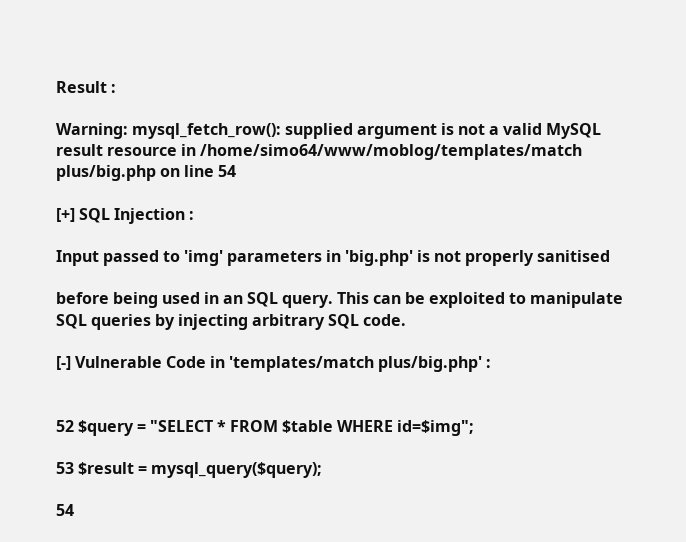Result :

Warning: mysql_fetch_row(): supplied argument is not a valid MySQL result resource in /home/simo64/www/moblog/templates/match plus/big.php on line 54

[+] SQL Injection :

Input passed to 'img' parameters in 'big.php' is not properly sanitised

before being used in an SQL query. This can be exploited to manipulate SQL queries by injecting arbitrary SQL code.

[-] Vulnerable Code in 'templates/match plus/big.php' :


52 $query = "SELECT * FROM $table WHERE id=$img";

53 $result = mysql_query($query);

54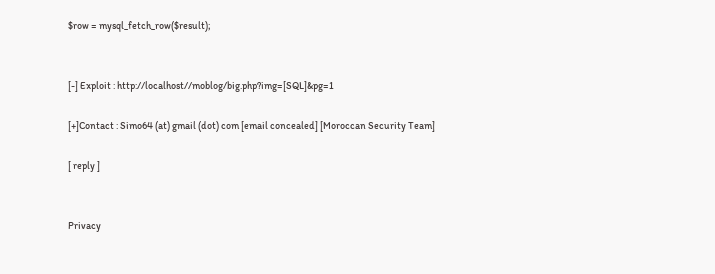$row = mysql_fetch_row($result);


[-] Exploit : http://localhost//moblog/big.php?img=[SQL]&pg=1

[+]Contact : Simo64 (at) gmail (dot) com [email concealed] [Moroccan Security Team]

[ reply ]


Privacy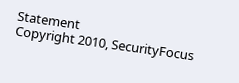Statement
Copyright 2010, SecurityFocus